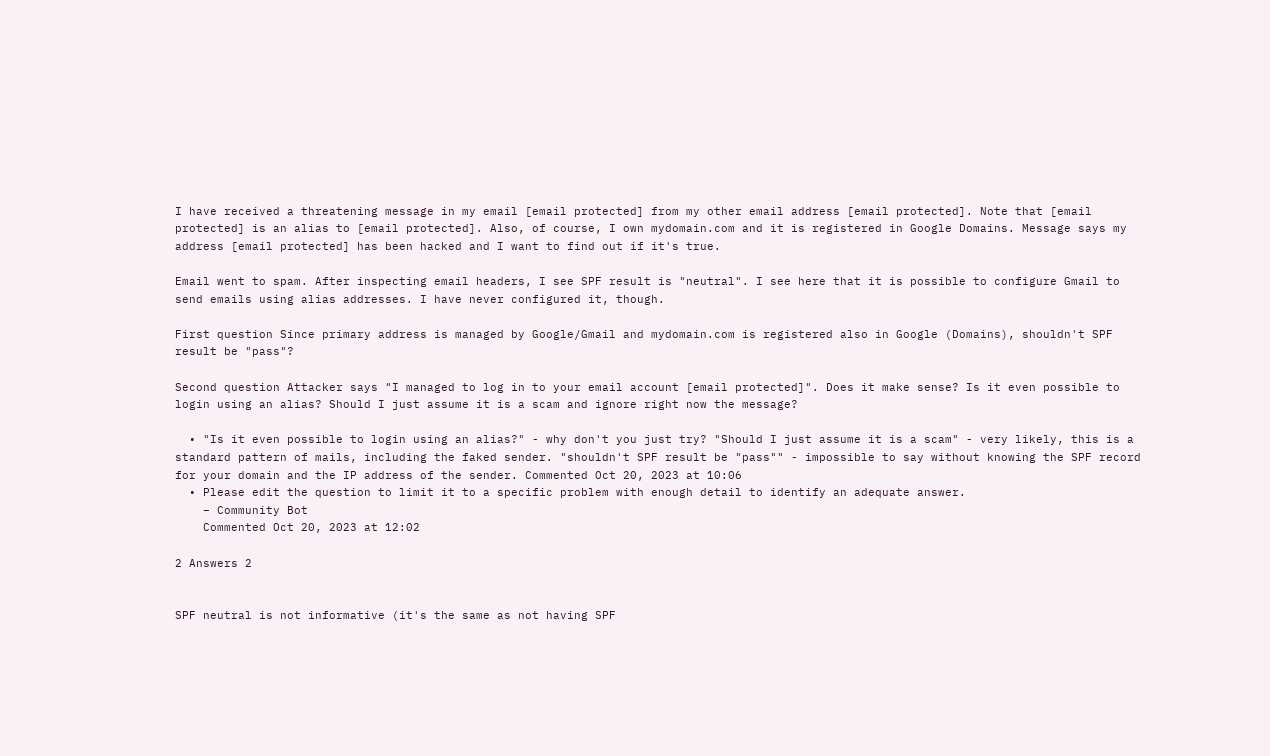I have received a threatening message in my email [email protected] from my other email address [email protected]. Note that [email protected] is an alias to [email protected]. Also, of course, I own mydomain.com and it is registered in Google Domains. Message says my address [email protected] has been hacked and I want to find out if it's true.

Email went to spam. After inspecting email headers, I see SPF result is "neutral". I see here that it is possible to configure Gmail to send emails using alias addresses. I have never configured it, though.

First question Since primary address is managed by Google/Gmail and mydomain.com is registered also in Google (Domains), shouldn't SPF result be "pass"?

Second question Attacker says "I managed to log in to your email account [email protected]". Does it make sense? Is it even possible to login using an alias? Should I just assume it is a scam and ignore right now the message?

  • "Is it even possible to login using an alias?" - why don't you just try? "Should I just assume it is a scam" - very likely, this is a standard pattern of mails, including the faked sender. "shouldn't SPF result be "pass"" - impossible to say without knowing the SPF record for your domain and the IP address of the sender. Commented Oct 20, 2023 at 10:06
  • Please edit the question to limit it to a specific problem with enough detail to identify an adequate answer.
    – Community Bot
    Commented Oct 20, 2023 at 12:02

2 Answers 2


SPF neutral is not informative (it's the same as not having SPF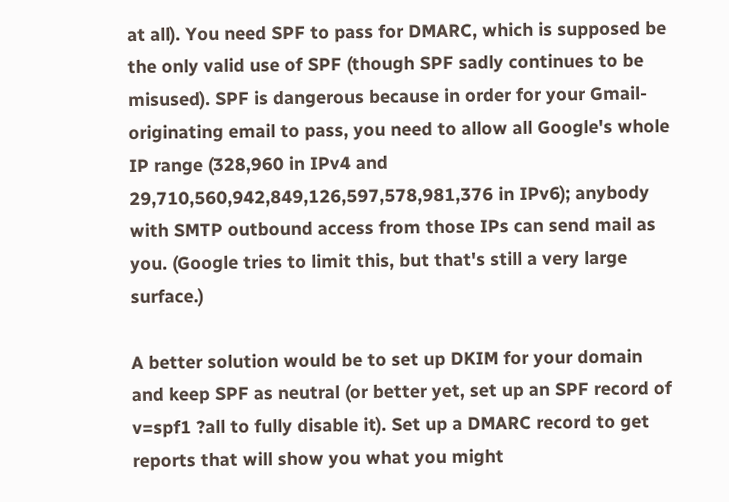at all). You need SPF to pass for DMARC, which is supposed be the only valid use of SPF (though SPF sadly continues to be misused). SPF is dangerous because in order for your Gmail-originating email to pass, you need to allow all Google's whole IP range (328,960 in IPv4 and 29,710,560,942,849,126,597,578,981,376 in IPv6); anybody with SMTP outbound access from those IPs can send mail as you. (Google tries to limit this, but that's still a very large surface.)

A better solution would be to set up DKIM for your domain and keep SPF as neutral (or better yet, set up an SPF record of v=spf1 ?all to fully disable it). Set up a DMARC record to get reports that will show you what you might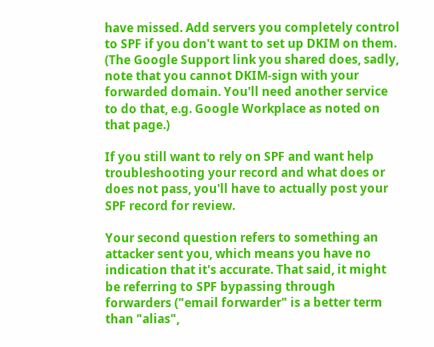have missed. Add servers you completely control to SPF if you don't want to set up DKIM on them. (The Google Support link you shared does, sadly, note that you cannot DKIM-sign with your forwarded domain. You'll need another service to do that, e.g. Google Workplace as noted on that page.)

If you still want to rely on SPF and want help troubleshooting your record and what does or does not pass, you'll have to actually post your SPF record for review.

Your second question refers to something an attacker sent you, which means you have no indication that it's accurate. That said, it might be referring to SPF bypassing through forwarders ("email forwarder" is a better term than "alias",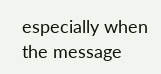especially when the message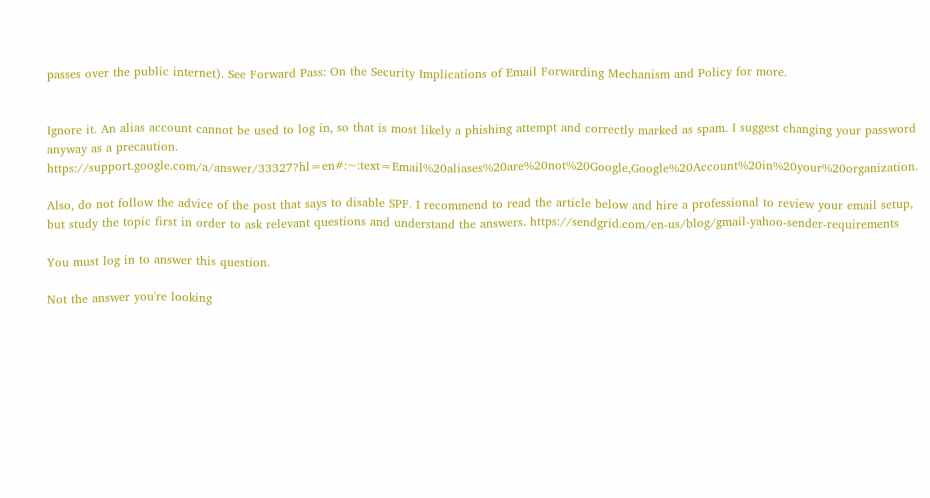passes over the public internet). See Forward Pass: On the Security Implications of Email Forwarding Mechanism and Policy for more.


Ignore it. An alias account cannot be used to log in, so that is most likely a phishing attempt and correctly marked as spam. I suggest changing your password anyway as a precaution. https://support.google.com/a/answer/33327?hl=en#:~:text=Email%20aliases%20are%20not%20Google,Google%20Account%20in%20your%20organization.

Also, do not follow the advice of the post that says to disable SPF. I recommend to read the article below and hire a professional to review your email setup, but study the topic first in order to ask relevant questions and understand the answers. https://sendgrid.com/en-us/blog/gmail-yahoo-sender-requirements

You must log in to answer this question.

Not the answer you're looking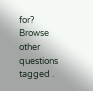for? Browse other questions tagged .